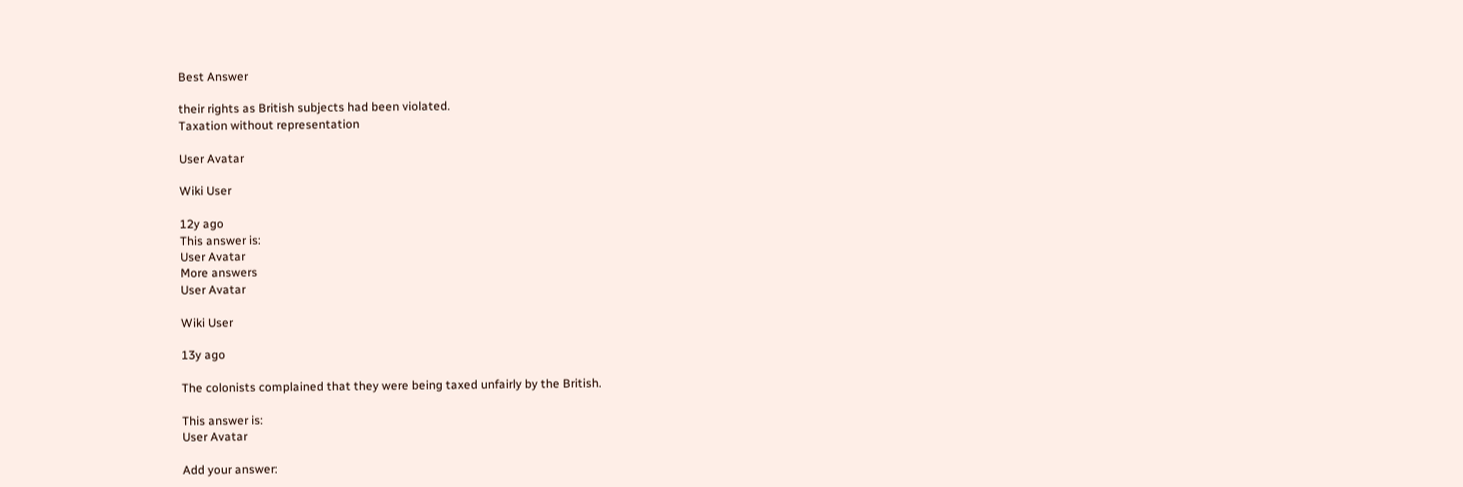Best Answer

their rights as British subjects had been violated.
Taxation without representation

User Avatar

Wiki User

12y ago
This answer is:
User Avatar
More answers
User Avatar

Wiki User

13y ago

The colonists complained that they were being taxed unfairly by the British.

This answer is:
User Avatar

Add your answer: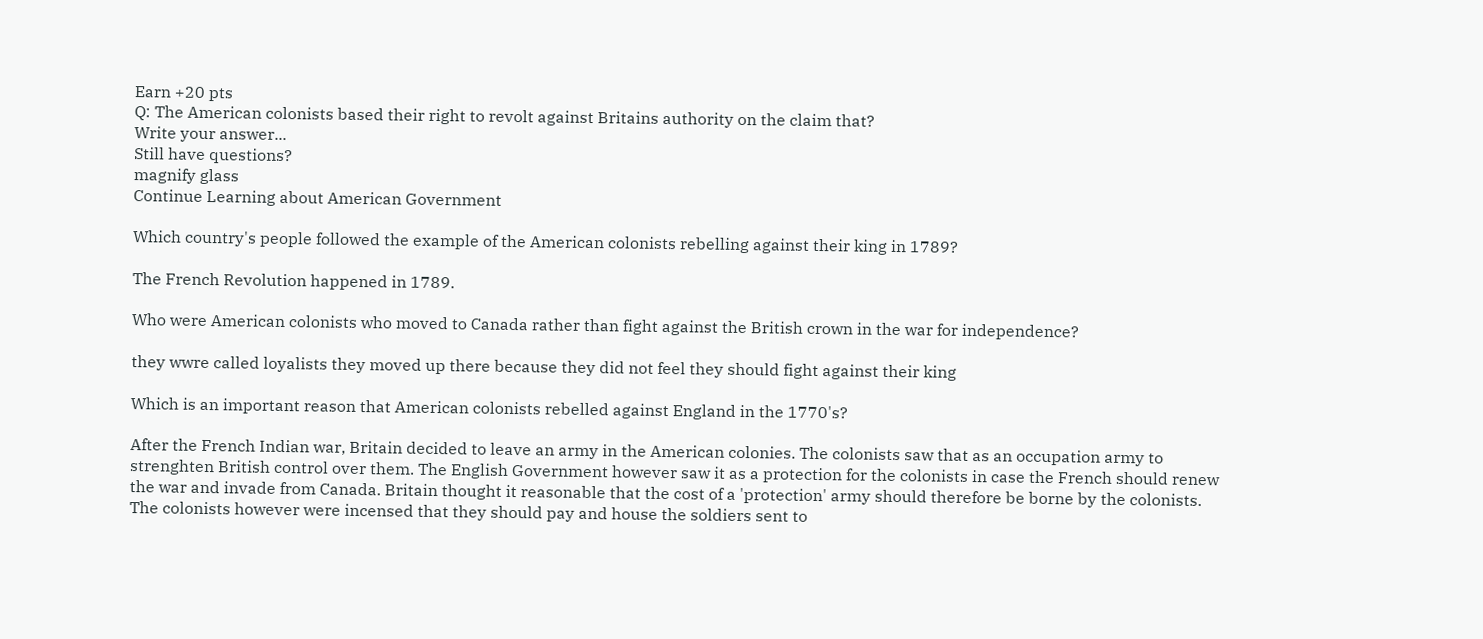Earn +20 pts
Q: The American colonists based their right to revolt against Britains authority on the claim that?
Write your answer...
Still have questions?
magnify glass
Continue Learning about American Government

Which country's people followed the example of the American colonists rebelling against their king in 1789?

The French Revolution happened in 1789.

Who were American colonists who moved to Canada rather than fight against the British crown in the war for independence?

they wwre called loyalists they moved up there because they did not feel they should fight against their king

Which is an important reason that American colonists rebelled against England in the 1770's?

After the French Indian war, Britain decided to leave an army in the American colonies. The colonists saw that as an occupation army to strenghten British control over them. The English Government however saw it as a protection for the colonists in case the French should renew the war and invade from Canada. Britain thought it reasonable that the cost of a 'protection' army should therefore be borne by the colonists. The colonists however were incensed that they should pay and house the soldiers sent to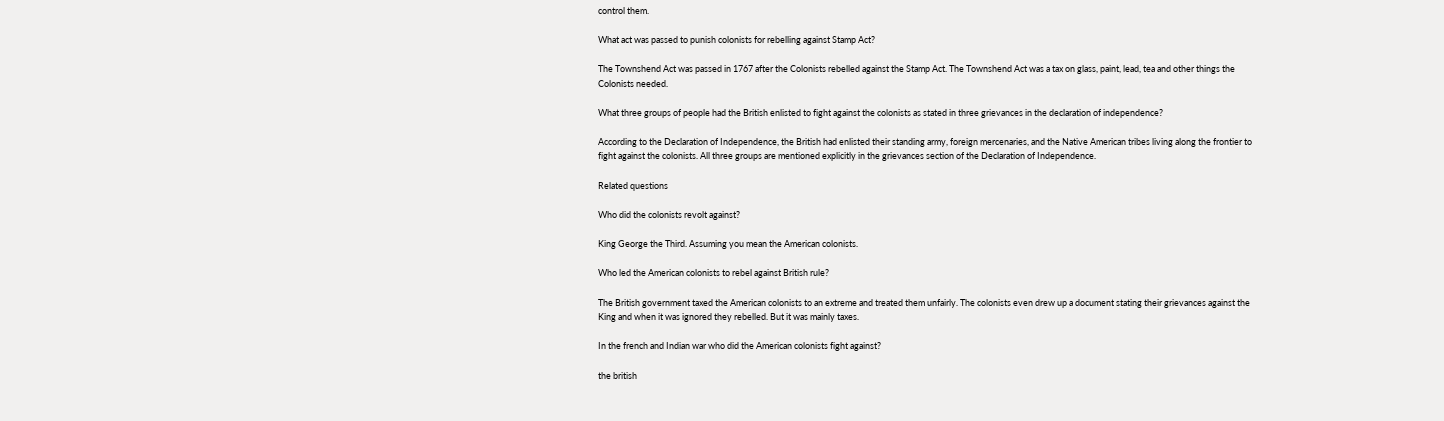control them.

What act was passed to punish colonists for rebelling against Stamp Act?

The Townshend Act was passed in 1767 after the Colonists rebelled against the Stamp Act. The Townshend Act was a tax on glass, paint, lead, tea and other things the Colonists needed.

What three groups of people had the British enlisted to fight against the colonists as stated in three grievances in the declaration of independence?

According to the Declaration of Independence, the British had enlisted their standing army, foreign mercenaries, and the Native American tribes living along the frontier to fight against the colonists. All three groups are mentioned explicitly in the grievances section of the Declaration of Independence.

Related questions

Who did the colonists revolt against?

King George the Third. Assuming you mean the American colonists.

Who led the American colonists to rebel against British rule?

The British government taxed the American colonists to an extreme and treated them unfairly. The colonists even drew up a document stating their grievances against the King and when it was ignored they rebelled. But it was mainly taxes.

In the french and Indian war who did the American colonists fight against?

the british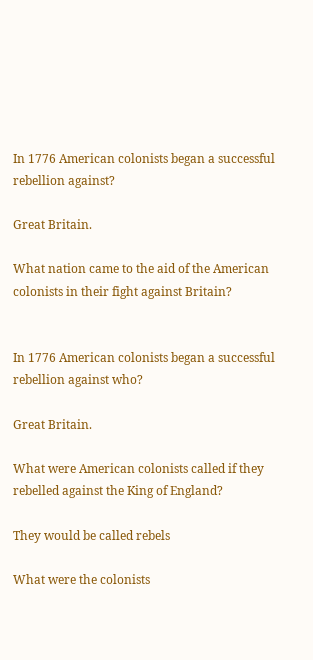In 1776 American colonists began a successful rebellion against?

Great Britain.

What nation came to the aid of the American colonists in their fight against Britain?


In 1776 American colonists began a successful rebellion against who?

Great Britain.

What were American colonists called if they rebelled against the King of England?

They would be called rebels

What were the colonists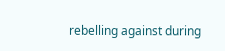rebelling against during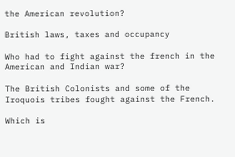the American revolution?

British laws, taxes and occupancy

Who had to fight against the french in the American and Indian war?

The British Colonists and some of the Iroquois tribes fought against the French.

Which is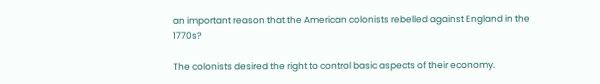an important reason that the American colonists rebelled against England in the 1770s?

The colonists desired the right to control basic aspects of their economy.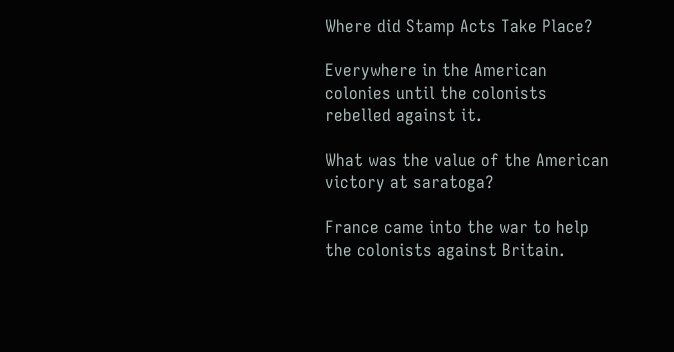Where did Stamp Acts Take Place?

Everywhere in the American colonies until the colonists rebelled against it.

What was the value of the American victory at saratoga?

France came into the war to help the colonists against Britain.